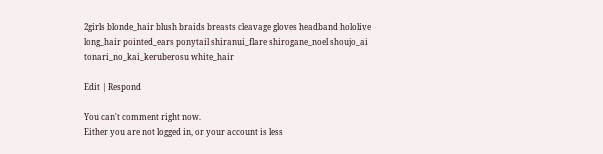2girls blonde_hair blush braids breasts cleavage gloves headband hololive long_hair pointed_ears ponytail shiranui_flare shirogane_noel shoujo_ai tonari_no_kai_keruberosu white_hair

Edit | Respond

You can't comment right now.
Either you are not logged in, or your account is less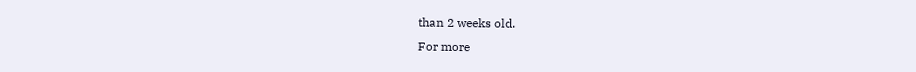than 2 weeks old.
For more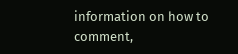information on how to comment,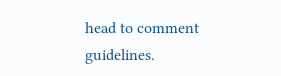head to comment guidelines.